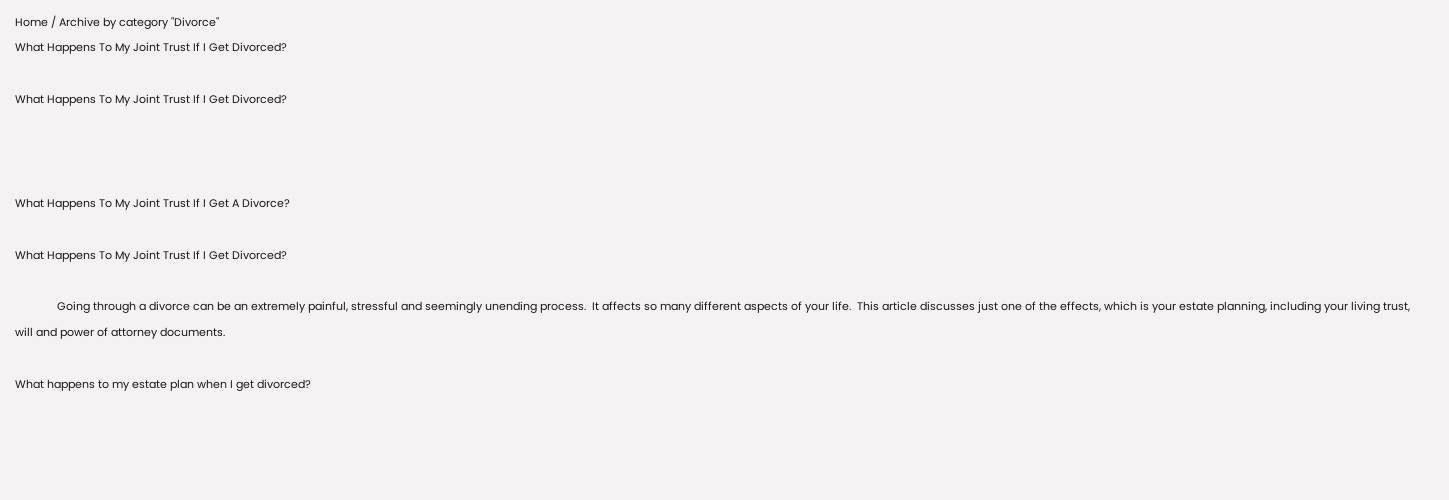Home / Archive by category "Divorce"
What Happens To My Joint Trust If I Get Divorced?

What Happens To My Joint Trust If I Get Divorced?



What Happens To My Joint Trust If I Get A Divorce?

What Happens To My Joint Trust If I Get Divorced?

              Going through a divorce can be an extremely painful, stressful and seemingly unending process.  It affects so many different aspects of your life.  This article discusses just one of the effects, which is your estate planning, including your living trust, will and power of attorney documents.

What happens to my estate plan when I get divorced?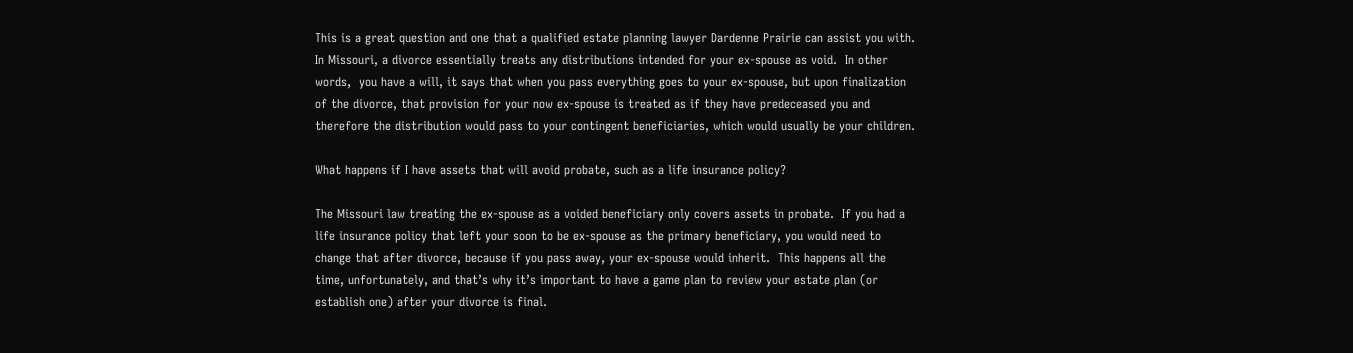This is a great question and one that a qualified estate planning lawyer Dardenne Prairie can assist you with.  In Missouri, a divorce essentially treats any distributions intended for your ex-spouse as void.  In other words,  you have a will, it says that when you pass everything goes to your ex-spouse, but upon finalization of the divorce, that provision for your now ex-spouse is treated as if they have predeceased you and therefore the distribution would pass to your contingent beneficiaries, which would usually be your children.

What happens if I have assets that will avoid probate, such as a life insurance policy?

The Missouri law treating the ex-spouse as a voided beneficiary only covers assets in probate.  If you had a life insurance policy that left your soon to be ex-spouse as the primary beneficiary, you would need to change that after divorce, because if you pass away, your ex-spouse would inherit.  This happens all the time, unfortunately, and that’s why it’s important to have a game plan to review your estate plan (or establish one) after your divorce is final.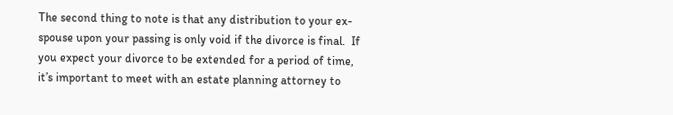The second thing to note is that any distribution to your ex-spouse upon your passing is only void if the divorce is final.  If you expect your divorce to be extended for a period of time, it’s important to meet with an estate planning attorney to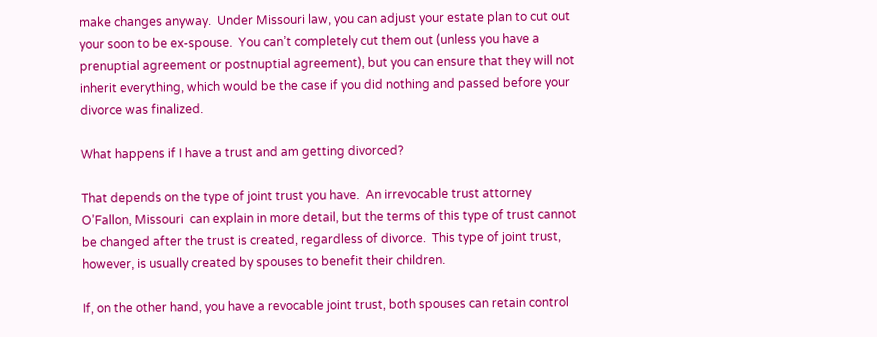make changes anyway.  Under Missouri law, you can adjust your estate plan to cut out your soon to be ex-spouse.  You can’t completely cut them out (unless you have a prenuptial agreement or postnuptial agreement), but you can ensure that they will not inherit everything, which would be the case if you did nothing and passed before your divorce was finalized.

What happens if I have a trust and am getting divorced?

That depends on the type of joint trust you have.  An irrevocable trust attorney O’Fallon, Missouri  can explain in more detail, but the terms of this type of trust cannot be changed after the trust is created, regardless of divorce.  This type of joint trust, however, is usually created by spouses to benefit their children.

If, on the other hand, you have a revocable joint trust, both spouses can retain control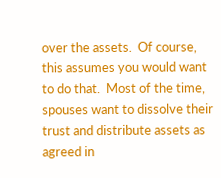over the assets.  Of course, this assumes you would want to do that.  Most of the time, spouses want to dissolve their trust and distribute assets as agreed in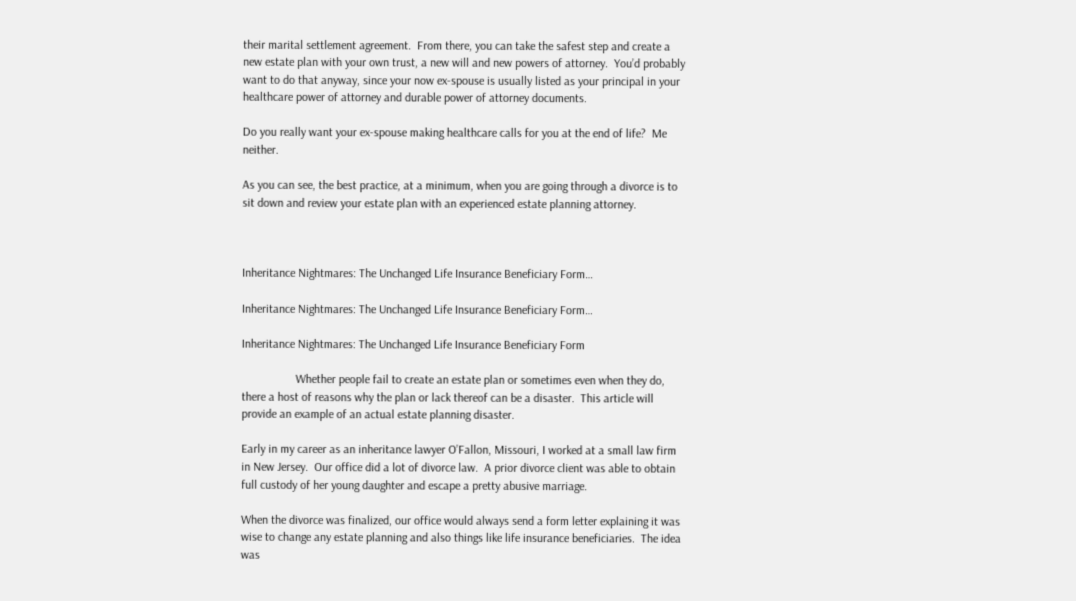their marital settlement agreement.  From there, you can take the safest step and create a new estate plan with your own trust, a new will and new powers of attorney.  You’d probably want to do that anyway, since your now ex-spouse is usually listed as your principal in your healthcare power of attorney and durable power of attorney documents.

Do you really want your ex-spouse making healthcare calls for you at the end of life?  Me neither.

As you can see, the best practice, at a minimum, when you are going through a divorce is to sit down and review your estate plan with an experienced estate planning attorney.



Inheritance Nightmares: The Unchanged Life Insurance Beneficiary Form…

Inheritance Nightmares: The Unchanged Life Insurance Beneficiary Form…

Inheritance Nightmares: The Unchanged Life Insurance Beneficiary Form

                  Whether people fail to create an estate plan or sometimes even when they do, there a host of reasons why the plan or lack thereof can be a disaster.  This article will provide an example of an actual estate planning disaster.

Early in my career as an inheritance lawyer O’Fallon, Missouri, I worked at a small law firm in New Jersey.  Our office did a lot of divorce law.  A prior divorce client was able to obtain full custody of her young daughter and escape a pretty abusive marriage.

When the divorce was finalized, our office would always send a form letter explaining it was wise to change any estate planning and also things like life insurance beneficiaries.  The idea was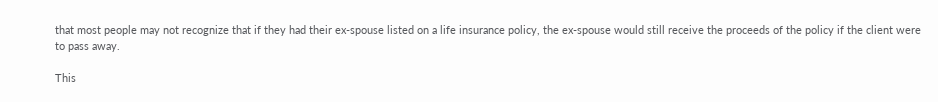that most people may not recognize that if they had their ex-spouse listed on a life insurance policy, the ex-spouse would still receive the proceeds of the policy if the client were to pass away.

This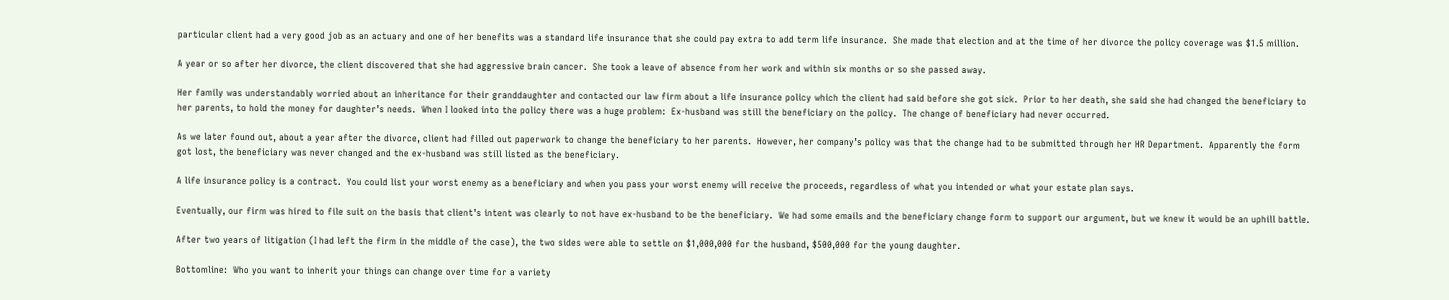particular client had a very good job as an actuary and one of her benefits was a standard life insurance that she could pay extra to add term life insurance.  She made that election and at the time of her divorce the policy coverage was $1.5 million.

A year or so after her divorce, the client discovered that she had aggressive brain cancer.  She took a leave of absence from her work and within six months or so she passed away.

Her family was understandably worried about an inheritance for their granddaughter and contacted our law firm about a life insurance policy which the client had said before she got sick.  Prior to her death, she said she had changed the beneficiary to her parents, to hold the money for daughter’s needs.  When I looked into the policy there was a huge problem:  Ex-husband was still the beneficiary on the policy.  The change of beneficiary had never occurred.

As we later found out, about a year after the divorce, client had filled out paperwork to change the beneficiary to her parents.  However, her company’s policy was that the change had to be submitted through her HR Department.  Apparently the form got lost, the beneficiary was never changed and the ex-husband was still listed as the beneficiary.

A life insurance policy is a contract.  You could list your worst enemy as a beneficiary and when you pass your worst enemy will receive the proceeds, regardless of what you intended or what your estate plan says.

Eventually, our firm was hired to file suit on the basis that client’s intent was clearly to not have ex-husband to be the beneficiary.  We had some emails and the beneficiary change form to support our argument, but we knew it would be an uphill battle.

After two years of litigation (I had left the firm in the middle of the case), the two sides were able to settle on $1,000,000 for the husband, $500,000 for the young daughter.

Bottomline:  Who you want to inherit your things can change over time for a variety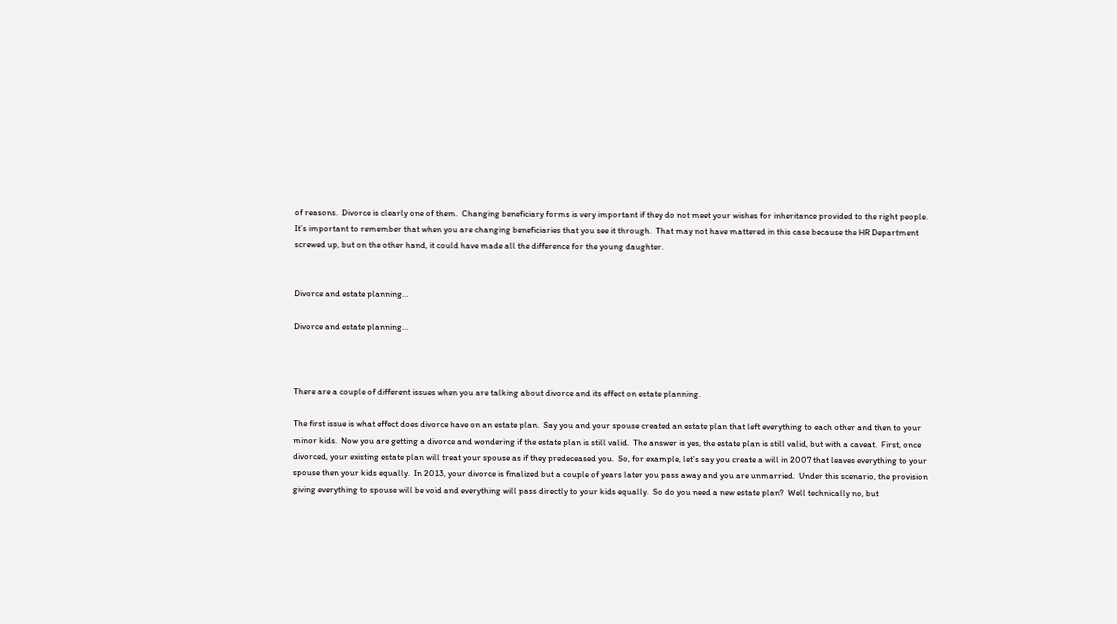of reasons.  Divorce is clearly one of them.  Changing beneficiary forms is very important if they do not meet your wishes for inheritance provided to the right people.   It’s important to remember that when you are changing beneficiaries that you see it through.  That may not have mattered in this case because the HR Department screwed up, but on the other hand, it could have made all the difference for the young daughter.


Divorce and estate planning…

Divorce and estate planning…



There are a couple of different issues when you are talking about divorce and its effect on estate planning.

The first issue is what effect does divorce have on an estate plan.  Say you and your spouse created an estate plan that left everything to each other and then to your minor kids.  Now you are getting a divorce and wondering if the estate plan is still valid.  The answer is yes, the estate plan is still valid, but with a caveat.  First, once divorced, your existing estate plan will treat your spouse as if they predeceased you.  So, for example, let’s say you create a will in 2007 that leaves everything to your spouse then your kids equally.  In 2013, your divorce is finalized but a couple of years later you pass away and you are unmarried.  Under this scenario, the provision giving everything to spouse will be void and everything will pass directly to your kids equally.  So do you need a new estate plan?  Well technically no, but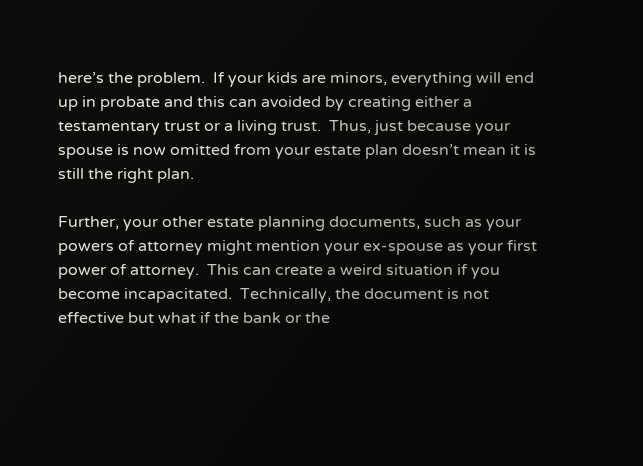here’s the problem.  If your kids are minors, everything will end up in probate and this can avoided by creating either a testamentary trust or a living trust.  Thus, just because your spouse is now omitted from your estate plan doesn’t mean it is still the right plan.

Further, your other estate planning documents, such as your powers of attorney might mention your ex-spouse as your first power of attorney.  This can create a weird situation if you become incapacitated.  Technically, the document is not effective but what if the bank or the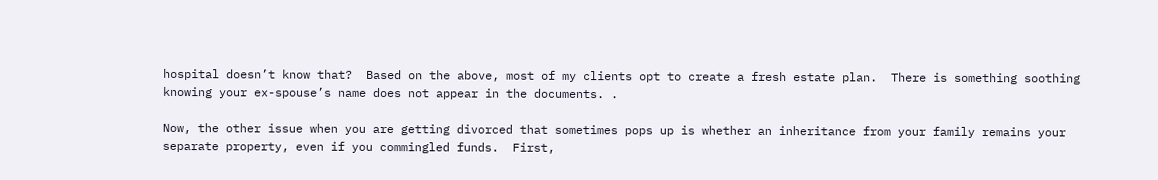hospital doesn’t know that?  Based on the above, most of my clients opt to create a fresh estate plan.  There is something soothing knowing your ex-spouse’s name does not appear in the documents. .

Now, the other issue when you are getting divorced that sometimes pops up is whether an inheritance from your family remains your separate property, even if you commingled funds.  First,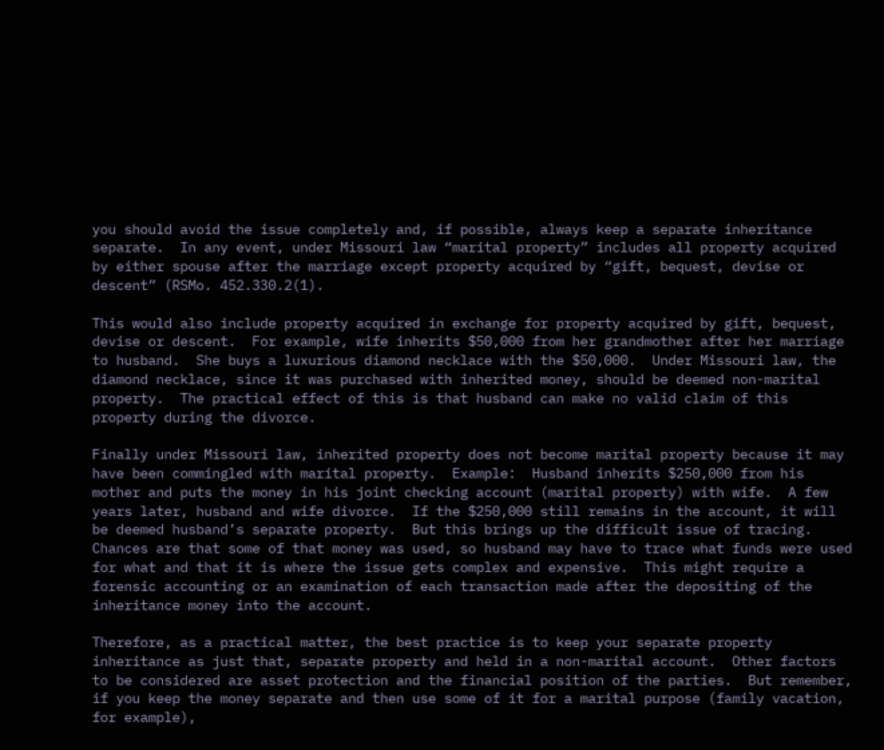you should avoid the issue completely and, if possible, always keep a separate inheritance separate.  In any event, under Missouri law “marital property” includes all property acquired by either spouse after the marriage except property acquired by “gift, bequest, devise or descent” (RSMo. 452.330.2(1).

This would also include property acquired in exchange for property acquired by gift, bequest, devise or descent.  For example, wife inherits $50,000 from her grandmother after her marriage to husband.  She buys a luxurious diamond necklace with the $50,000.  Under Missouri law, the diamond necklace, since it was purchased with inherited money, should be deemed non-marital property.  The practical effect of this is that husband can make no valid claim of this property during the divorce.

Finally under Missouri law, inherited property does not become marital property because it may have been commingled with marital property.  Example:  Husband inherits $250,000 from his mother and puts the money in his joint checking account (marital property) with wife.  A few years later, husband and wife divorce.  If the $250,000 still remains in the account, it will be deemed husband’s separate property.  But this brings up the difficult issue of tracing.  Chances are that some of that money was used, so husband may have to trace what funds were used for what and that it is where the issue gets complex and expensive.  This might require a forensic accounting or an examination of each transaction made after the depositing of the inheritance money into the account.

Therefore, as a practical matter, the best practice is to keep your separate property inheritance as just that, separate property and held in a non-marital account.  Other factors to be considered are asset protection and the financial position of the parties.  But remember, if you keep the money separate and then use some of it for a marital purpose (family vacation, for example),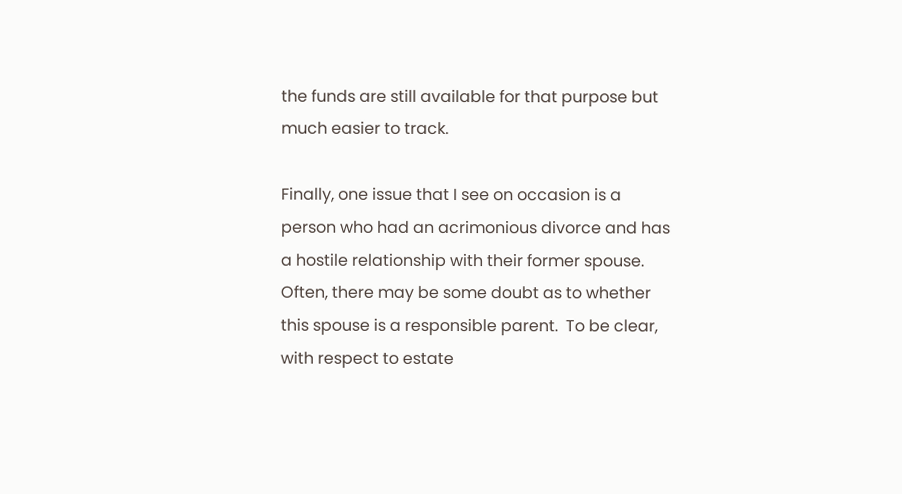the funds are still available for that purpose but much easier to track.

Finally, one issue that I see on occasion is a person who had an acrimonious divorce and has a hostile relationship with their former spouse.  Often, there may be some doubt as to whether this spouse is a responsible parent.  To be clear, with respect to estate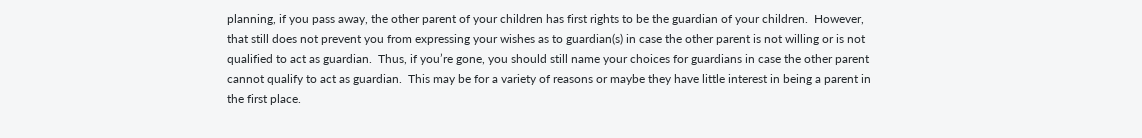planning, if you pass away, the other parent of your children has first rights to be the guardian of your children.  However, that still does not prevent you from expressing your wishes as to guardian(s) in case the other parent is not willing or is not qualified to act as guardian.  Thus, if you’re gone, you should still name your choices for guardians in case the other parent cannot qualify to act as guardian.  This may be for a variety of reasons or maybe they have little interest in being a parent in the first place.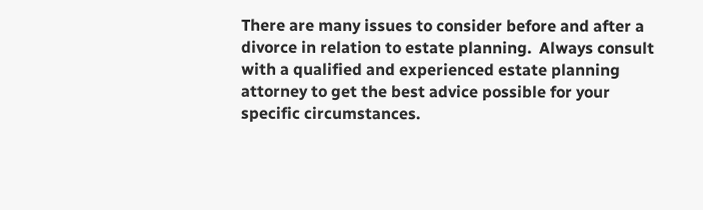There are many issues to consider before and after a divorce in relation to estate planning.  Always consult with a qualified and experienced estate planning attorney to get the best advice possible for your specific circumstances.